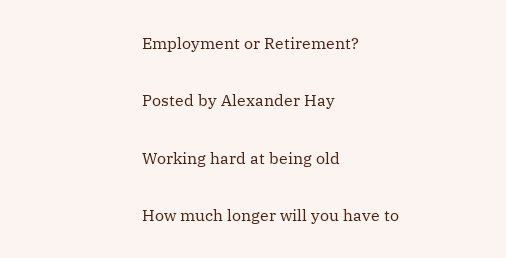Employment or Retirement?

Posted by Alexander Hay

Working hard at being old

How much longer will you have to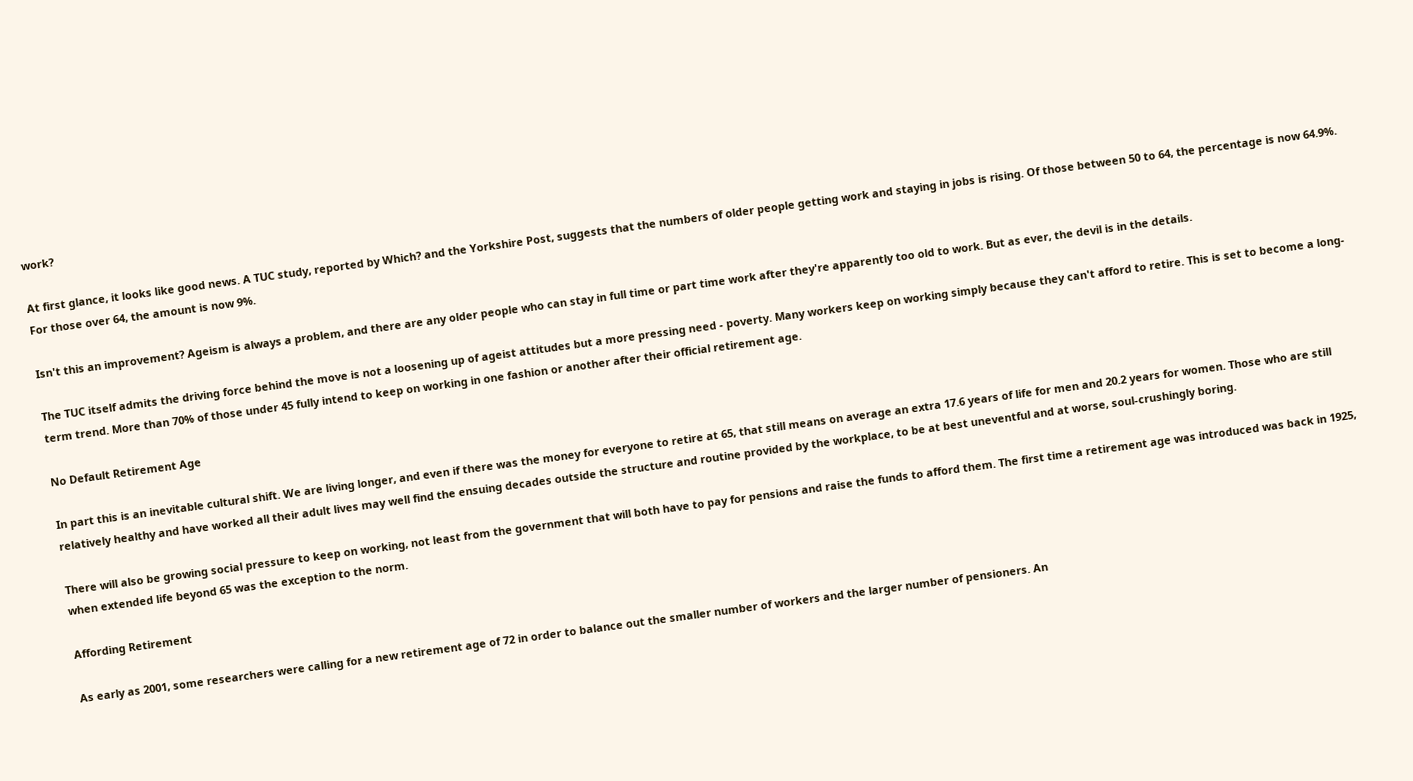work?

At first glance, it looks like good news. A TUC study, reported by Which? and the Yorkshire Post, suggests that the numbers of older people getting work and staying in jobs is rising. Of those between 50 to 64, the percentage is now 64.9%. For those over 64, the amount is now 9%.

Isn't this an improvement? Ageism is always a problem, and there are any older people who can stay in full time or part time work after they're apparently too old to work. But as ever, the devil is in the details.

The TUC itself admits the driving force behind the move is not a loosening up of ageist attitudes but a more pressing need - poverty. Many workers keep on working simply because they can't afford to retire. This is set to become a long-term trend. More than 70% of those under 45 fully intend to keep on working in one fashion or another after their official retirement age.

No Default Retirement Age

In part this is an inevitable cultural shift. We are living longer, and even if there was the money for everyone to retire at 65, that still means on average an extra 17.6 years of life for men and 20.2 years for women. Those who are still relatively healthy and have worked all their adult lives may well find the ensuing decades outside the structure and routine provided by the workplace, to be at best uneventful and at worse, soul-crushingly boring.

There will also be growing social pressure to keep on working, not least from the government that will both have to pay for pensions and raise the funds to afford them. The first time a retirement age was introduced was back in 1925, when extended life beyond 65 was the exception to the norm.

Affording Retirement

As early as 2001, some researchers were calling for a new retirement age of 72 in order to balance out the smaller number of workers and the larger number of pensioners. An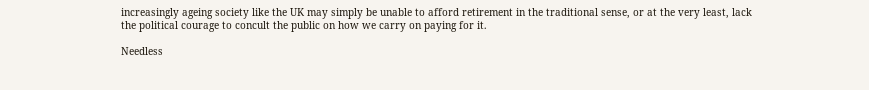increasingly ageing society like the UK may simply be unable to afford retirement in the traditional sense, or at the very least, lack the political courage to concult the public on how we carry on paying for it.

Needless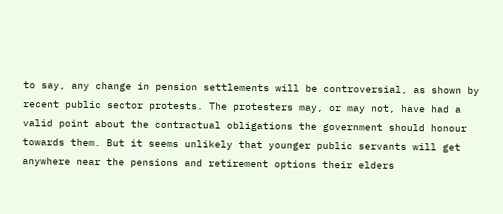to say, any change in pension settlements will be controversial, as shown by recent public sector protests. The protesters may, or may not, have had a valid point about the contractual obligations the government should honour towards them. But it seems unlikely that younger public servants will get anywhere near the pensions and retirement options their elders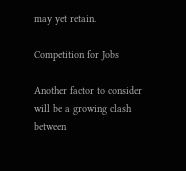may yet retain.

Competition for Jobs

Another factor to consider will be a growing clash between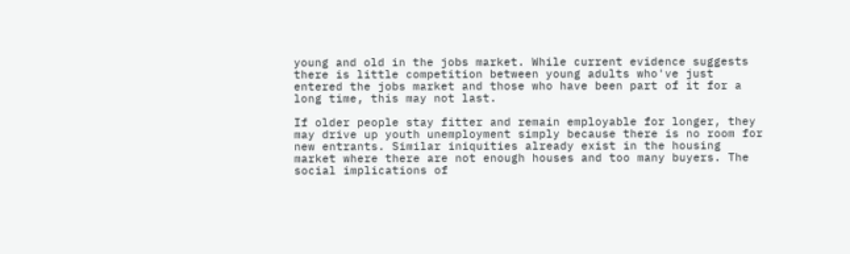young and old in the jobs market. While current evidence suggests there is little competition between young adults who've just entered the jobs market and those who have been part of it for a long time, this may not last.

If older people stay fitter and remain employable for longer, they may drive up youth unemployment simply because there is no room for new entrants. Similar iniquities already exist in the housing market where there are not enough houses and too many buyers. The social implications of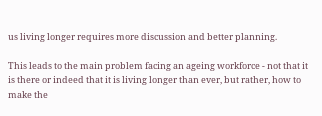us living longer requires more discussion and better planning.

This leads to the main problem facing an ageing workforce - not that it is there or indeed that it is living longer than ever, but rather, how to make the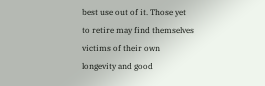best use out of it. Those yet to retire may find themselves victims of their own longevity and good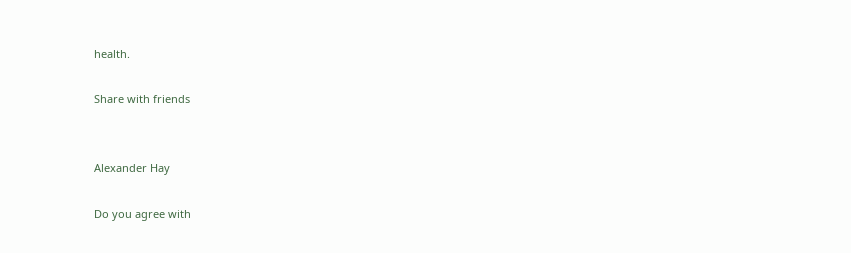health.

Share with friends


Alexander Hay

Do you agree with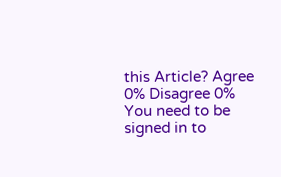this Article? Agree 0% Disagree 0%
You need to be signed in to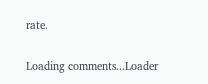rate.

Loading comments...Loader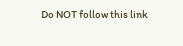Do NOT follow this link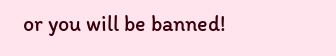or you will be banned!